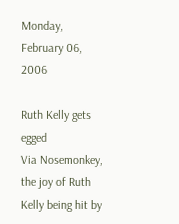Monday, February 06, 2006

Ruth Kelly gets egged
Via Nosemonkey, the joy of Ruth Kelly being hit by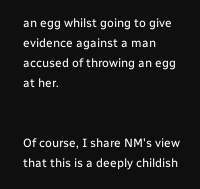an egg whilst going to give evidence against a man accused of throwing an egg at her.


Of course, I share NM's view that this is a deeply childish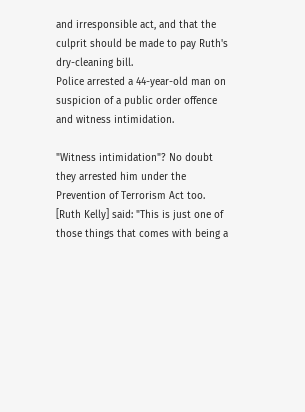and irresponsible act, and that the culprit should be made to pay Ruth's dry-cleaning bill.
Police arrested a 44-year-old man on suspicion of a public order offence and witness intimidation.

"Witness intimidation"? No doubt they arrested him under the Prevention of Terrorism Act too.
[Ruth Kelly] said: "This is just one of those things that comes with being a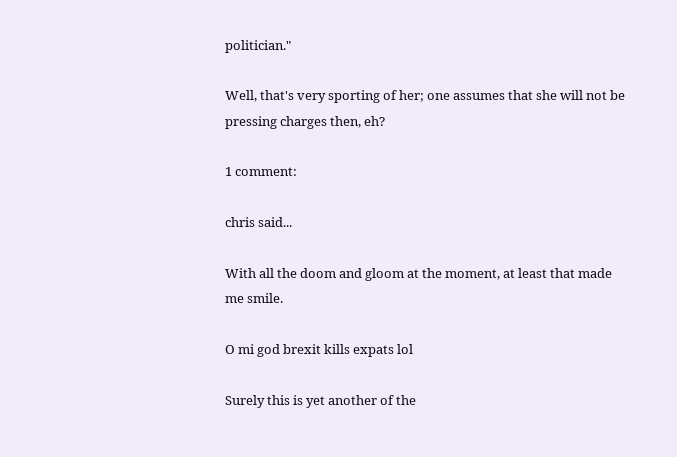politician."

Well, that's very sporting of her; one assumes that she will not be pressing charges then, eh?

1 comment:

chris said...

With all the doom and gloom at the moment, at least that made me smile.

O mi god brexit kills expats lol

Surely this is yet another of the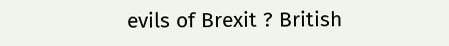evils of Brexit ? British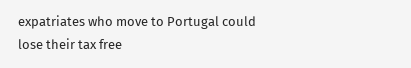expatriates who move to Portugal could lose their tax free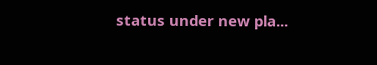status under new pla...